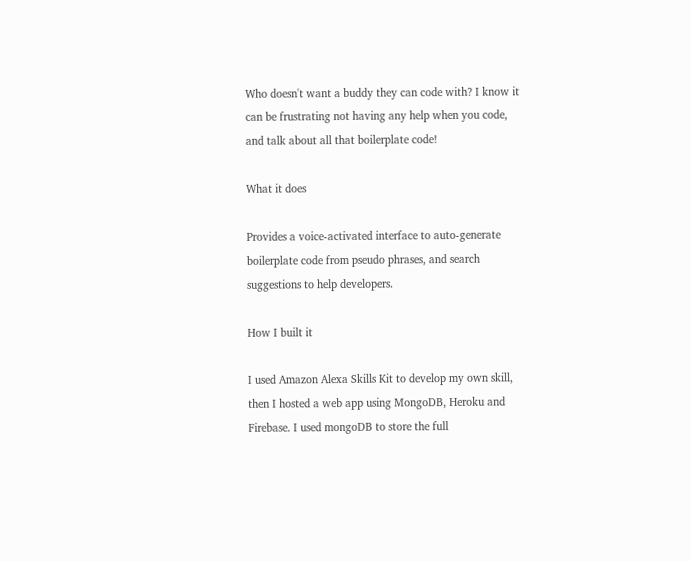Who doesn't want a buddy they can code with? I know it can be frustrating not having any help when you code, and talk about all that boilerplate code!

What it does

Provides a voice-activated interface to auto-generate boilerplate code from pseudo phrases, and search suggestions to help developers.

How I built it

I used Amazon Alexa Skills Kit to develop my own skill, then I hosted a web app using MongoDB, Heroku and Firebase. I used mongoDB to store the full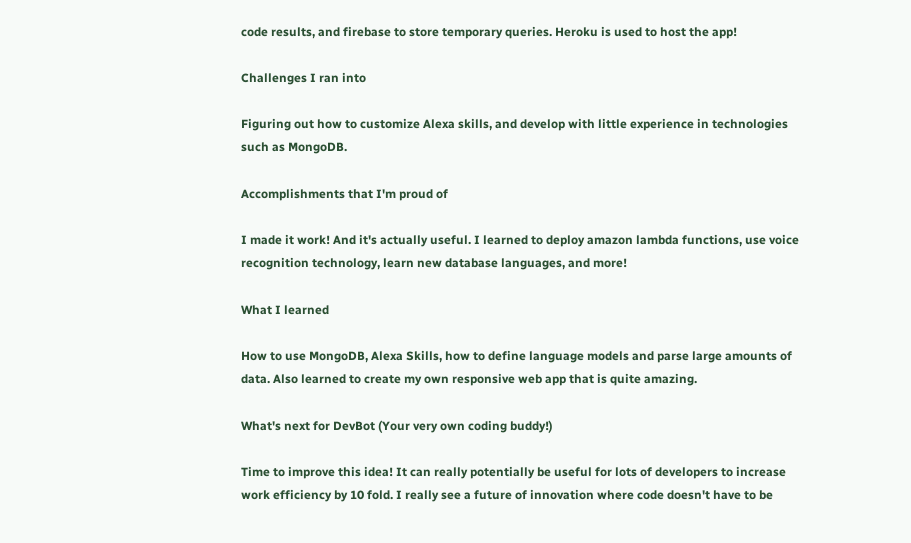code results, and firebase to store temporary queries. Heroku is used to host the app!

Challenges I ran into

Figuring out how to customize Alexa skills, and develop with little experience in technologies such as MongoDB.

Accomplishments that I'm proud of

I made it work! And it's actually useful. I learned to deploy amazon lambda functions, use voice recognition technology, learn new database languages, and more!

What I learned

How to use MongoDB, Alexa Skills, how to define language models and parse large amounts of data. Also learned to create my own responsive web app that is quite amazing.

What's next for DevBot (Your very own coding buddy!)

Time to improve this idea! It can really potentially be useful for lots of developers to increase work efficiency by 10 fold. I really see a future of innovation where code doesn't have to be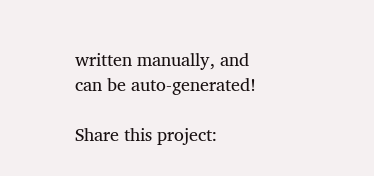written manually, and can be auto-generated!

Share this project: